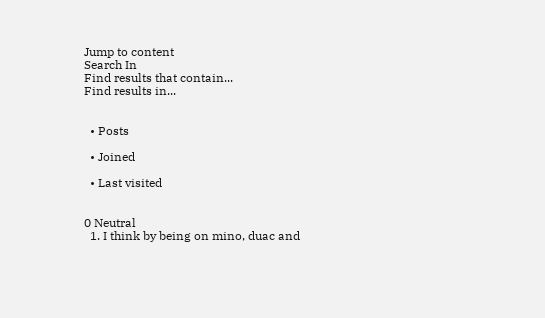Jump to content
Search In
Find results that contain...
Find results in...


  • Posts

  • Joined

  • Last visited


0 Neutral
  1. I think by being on mino, duac and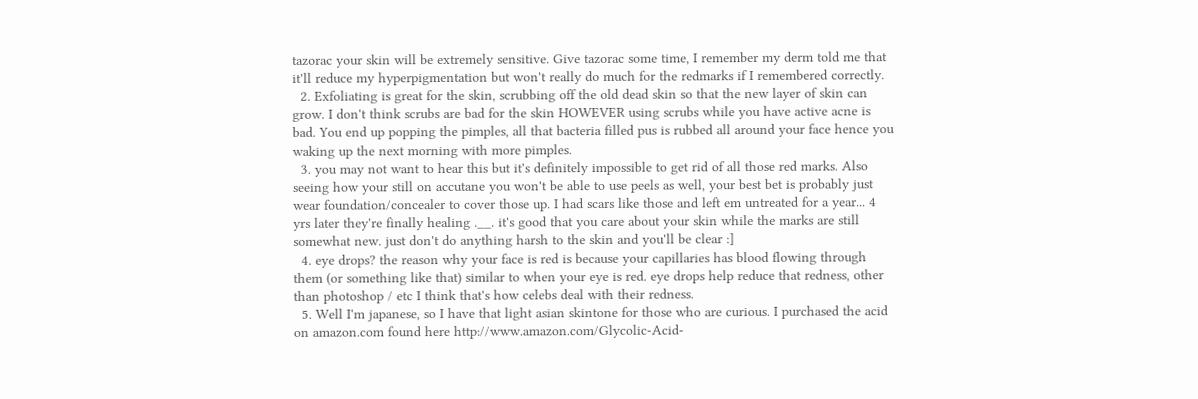tazorac your skin will be extremely sensitive. Give tazorac some time, I remember my derm told me that it'll reduce my hyperpigmentation but won't really do much for the redmarks if I remembered correctly.
  2. Exfoliating is great for the skin, scrubbing off the old dead skin so that the new layer of skin can grow. I don't think scrubs are bad for the skin HOWEVER using scrubs while you have active acne is bad. You end up popping the pimples, all that bacteria filled pus is rubbed all around your face hence you waking up the next morning with more pimples.
  3. you may not want to hear this but it's definitely impossible to get rid of all those red marks. Also seeing how your still on accutane you won't be able to use peels as well, your best bet is probably just wear foundation/concealer to cover those up. I had scars like those and left em untreated for a year... 4 yrs later they're finally healing .__. it's good that you care about your skin while the marks are still somewhat new. just don't do anything harsh to the skin and you'll be clear :]
  4. eye drops? the reason why your face is red is because your capillaries has blood flowing through them (or something like that) similar to when your eye is red. eye drops help reduce that redness, other than photoshop / etc I think that's how celebs deal with their redness.
  5. Well I'm japanese, so I have that light asian skintone for those who are curious. I purchased the acid on amazon.com found here http://www.amazon.com/Glycolic-Acid-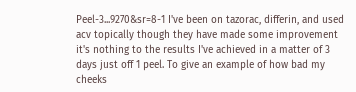Peel-3...9270&sr=8-1 I've been on tazorac, differin, and used acv topically though they have made some improvement it's nothing to the results I've achieved in a matter of 3 days just off 1 peel. To give an example of how bad my cheeks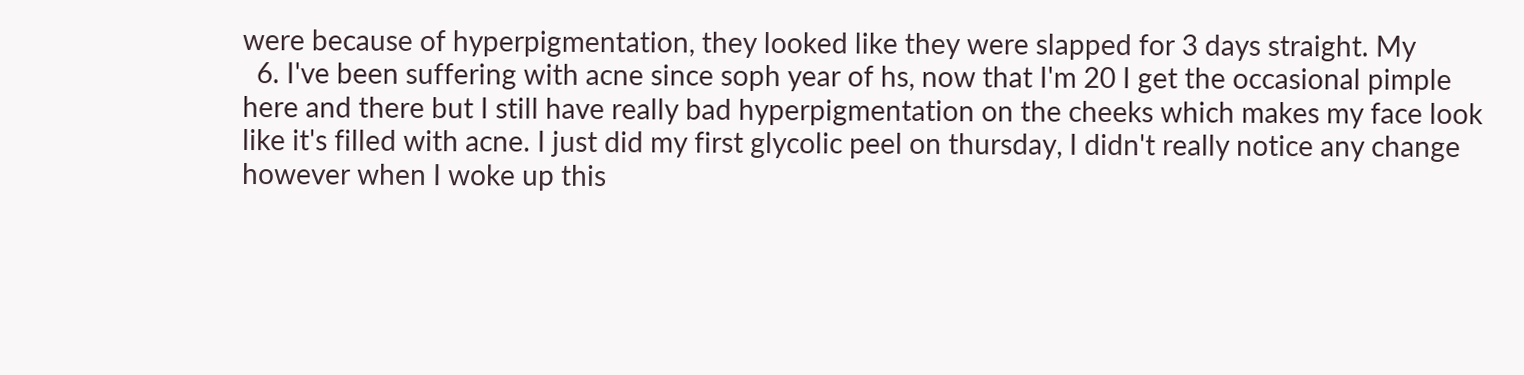were because of hyperpigmentation, they looked like they were slapped for 3 days straight. My
  6. I've been suffering with acne since soph year of hs, now that I'm 20 I get the occasional pimple here and there but I still have really bad hyperpigmentation on the cheeks which makes my face look like it's filled with acne. I just did my first glycolic peel on thursday, I didn't really notice any change however when I woke up this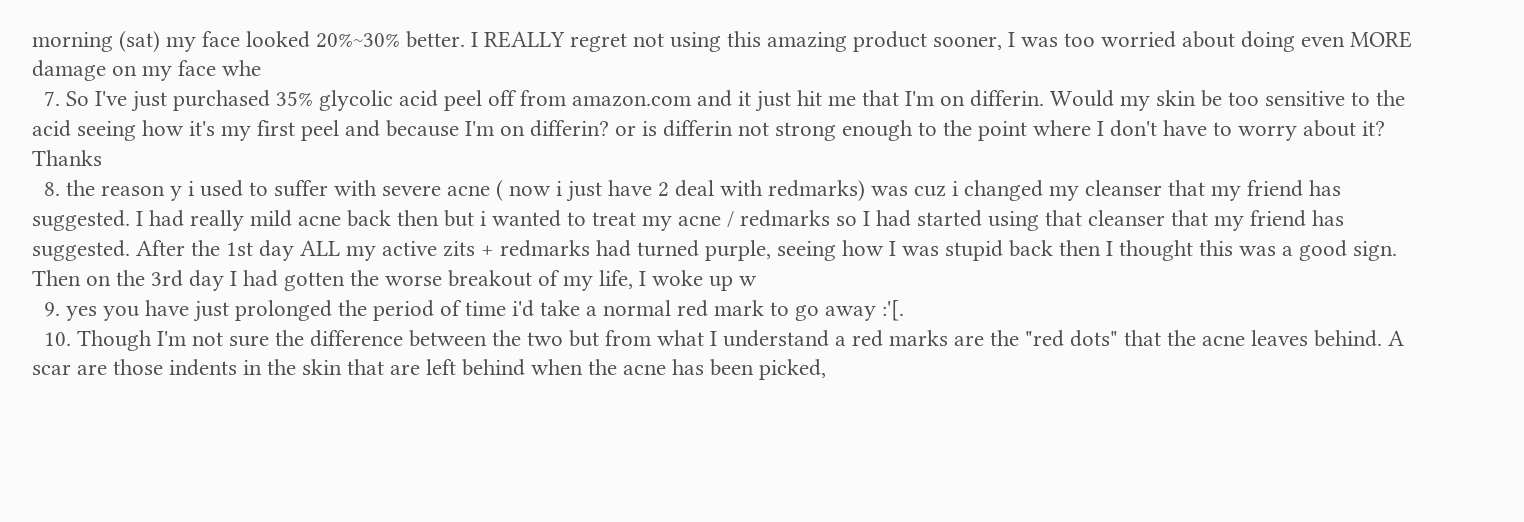morning (sat) my face looked 20%~30% better. I REALLY regret not using this amazing product sooner, I was too worried about doing even MORE damage on my face whe
  7. So I've just purchased 35% glycolic acid peel off from amazon.com and it just hit me that I'm on differin. Would my skin be too sensitive to the acid seeing how it's my first peel and because I'm on differin? or is differin not strong enough to the point where I don't have to worry about it? Thanks
  8. the reason y i used to suffer with severe acne ( now i just have 2 deal with redmarks) was cuz i changed my cleanser that my friend has suggested. I had really mild acne back then but i wanted to treat my acne / redmarks so I had started using that cleanser that my friend has suggested. After the 1st day ALL my active zits + redmarks had turned purple, seeing how I was stupid back then I thought this was a good sign. Then on the 3rd day I had gotten the worse breakout of my life, I woke up w
  9. yes you have just prolonged the period of time i'd take a normal red mark to go away :'[.
  10. Though I'm not sure the difference between the two but from what I understand a red marks are the "red dots" that the acne leaves behind. A scar are those indents in the skin that are left behind when the acne has been picked,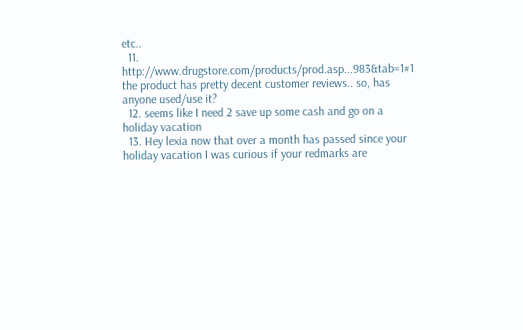etc..
  11. http://www.drugstore.com/products/prod.asp...983&tab=1#1 the product has pretty decent customer reviews.. so, has anyone used/use it?
  12. seems like I need 2 save up some cash and go on a holiday vacation
  13. Hey lexia now that over a month has passed since your holiday vacation I was curious if your redmarks are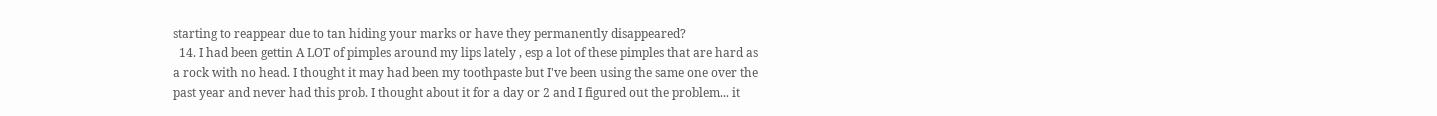starting to reappear due to tan hiding your marks or have they permanently disappeared?
  14. I had been gettin A LOT of pimples around my lips lately , esp a lot of these pimples that are hard as a rock with no head. I thought it may had been my toothpaste but I've been using the same one over the past year and never had this prob. I thought about it for a day or 2 and I figured out the problem... it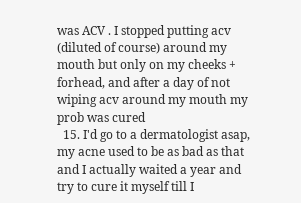was ACV . I stopped putting acv (diluted of course) around my mouth but only on my cheeks + forhead, and after a day of not wiping acv around my mouth my prob was cured
  15. I'd go to a dermatologist asap, my acne used to be as bad as that and I actually waited a year and try to cure it myself till I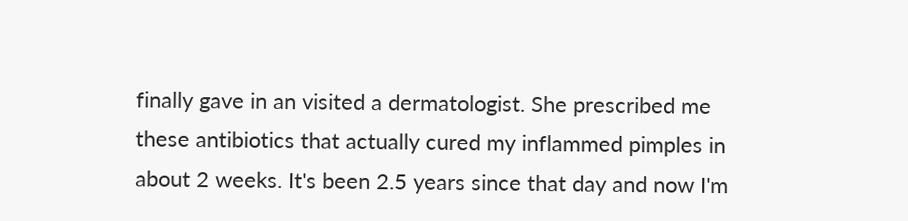finally gave in an visited a dermatologist. She prescribed me these antibiotics that actually cured my inflammed pimples in about 2 weeks. It's been 2.5 years since that day and now I'm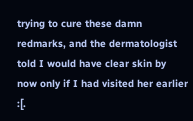trying to cure these damn redmarks, and the dermatologist told I would have clear skin by now only if I had visited her earlier :[.